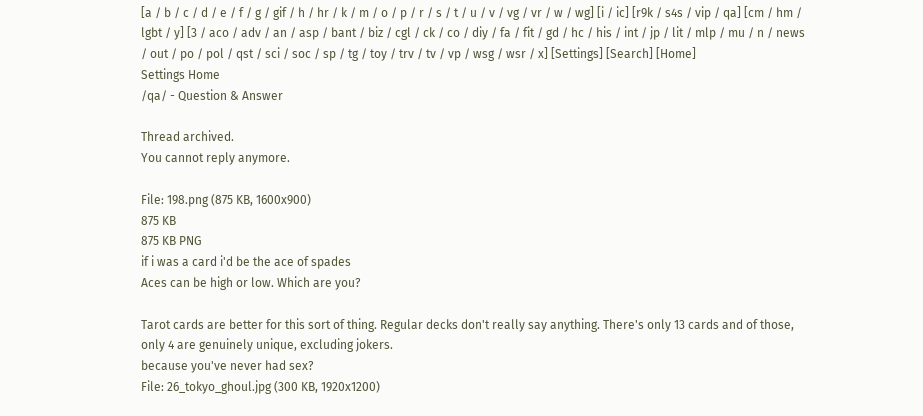[a / b / c / d / e / f / g / gif / h / hr / k / m / o / p / r / s / t / u / v / vg / vr / w / wg] [i / ic] [r9k / s4s / vip / qa] [cm / hm / lgbt / y] [3 / aco / adv / an / asp / bant / biz / cgl / ck / co / diy / fa / fit / gd / hc / his / int / jp / lit / mlp / mu / n / news / out / po / pol / qst / sci / soc / sp / tg / toy / trv / tv / vp / wsg / wsr / x] [Settings] [Search] [Home]
Settings Home
/qa/ - Question & Answer

Thread archived.
You cannot reply anymore.

File: 198.png (875 KB, 1600x900)
875 KB
875 KB PNG
if i was a card i'd be the ace of spades
Aces can be high or low. Which are you?

Tarot cards are better for this sort of thing. Regular decks don't really say anything. There's only 13 cards and of those, only 4 are genuinely unique, excluding jokers.
because you've never had sex?
File: 26_tokyo_ghoul.jpg (300 KB, 1920x1200)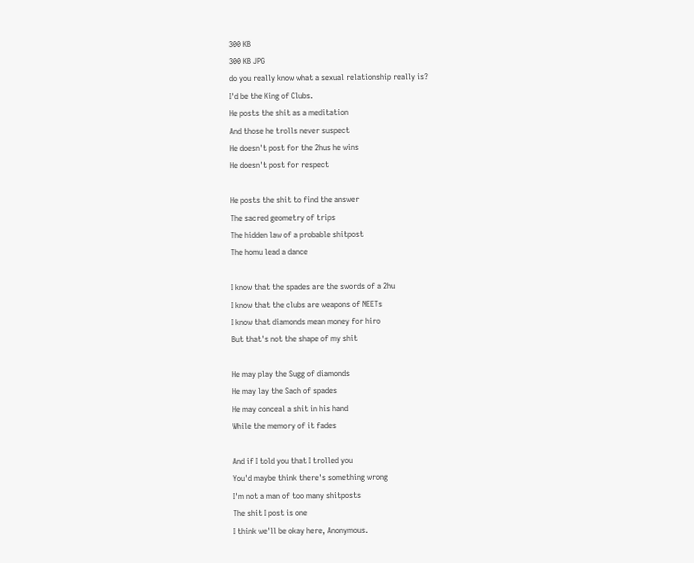300 KB
300 KB JPG
do you really know what a sexual relationship really is?
I'd be the King of Clubs.
He posts the shit as a meditation
And those he trolls never suspect
He doesn't post for the 2hus he wins
He doesn't post for respect

He posts the shit to find the answer
The sacred geometry of trips
The hidden law of a probable shitpost
The homu lead a dance

I know that the spades are the swords of a 2hu
I know that the clubs are weapons of NEETs
I know that diamonds mean money for hiro
But that's not the shape of my shit

He may play the Sugg of diamonds
He may lay the Sach of spades
He may conceal a shit in his hand
While the memory of it fades

And if I told you that I trolled you
You'd maybe think there's something wrong
I'm not a man of too many shitposts
The shit I post is one
I think we'll be okay here, Anonymous.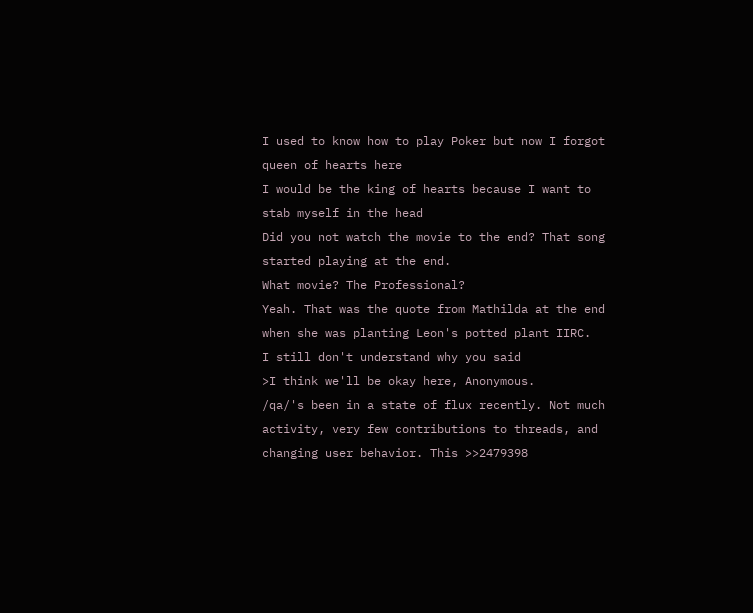I used to know how to play Poker but now I forgot
queen of hearts here
I would be the king of hearts because I want to stab myself in the head
Did you not watch the movie to the end? That song started playing at the end.
What movie? The Professional?
Yeah. That was the quote from Mathilda at the end when she was planting Leon's potted plant IIRC.
I still don't understand why you said
>I think we'll be okay here, Anonymous.
/qa/'s been in a state of flux recently. Not much activity, very few contributions to threads, and changing user behavior. This >>2479398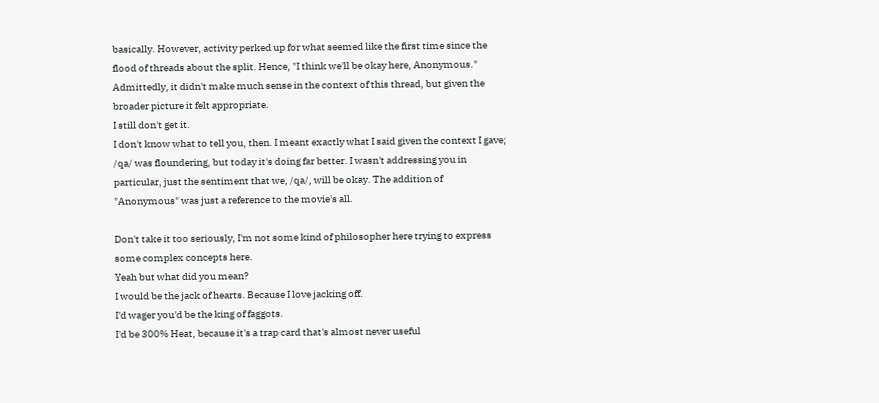basically. However, activity perked up for what seemed like the first time since the flood of threads about the split. Hence, "I think we'll be okay here, Anonymous." Admittedly, it didn't make much sense in the context of this thread, but given the broader picture it felt appropriate.
I still don't get it.
I don't know what to tell you, then. I meant exactly what I said given the context I gave; /qa/ was floundering, but today it's doing far better. I wasn't addressing you in particular, just the sentiment that we, /qa/, will be okay. The addition of "Anonymous" was just a reference to the movie's all.

Don't take it too seriously, I'm not some kind of philosopher here trying to express some complex concepts here.
Yeah but what did you mean?
I would be the jack of hearts. Because I love jacking off.
I'd wager you'd be the king of faggots.
I'd be 300% Heat, because it's a trap card that's almost never useful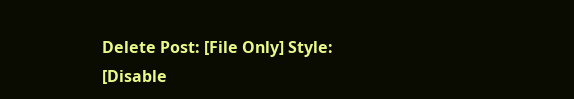Delete Post: [File Only] Style:
[Disable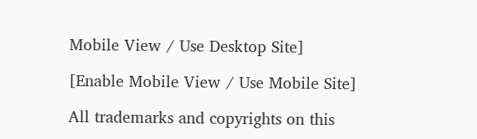Mobile View / Use Desktop Site]

[Enable Mobile View / Use Mobile Site]

All trademarks and copyrights on this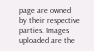page are owned by their respective parties. Images uploaded are the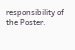responsibility of the Poster.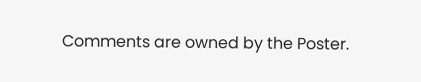Comments are owned by the Poster.